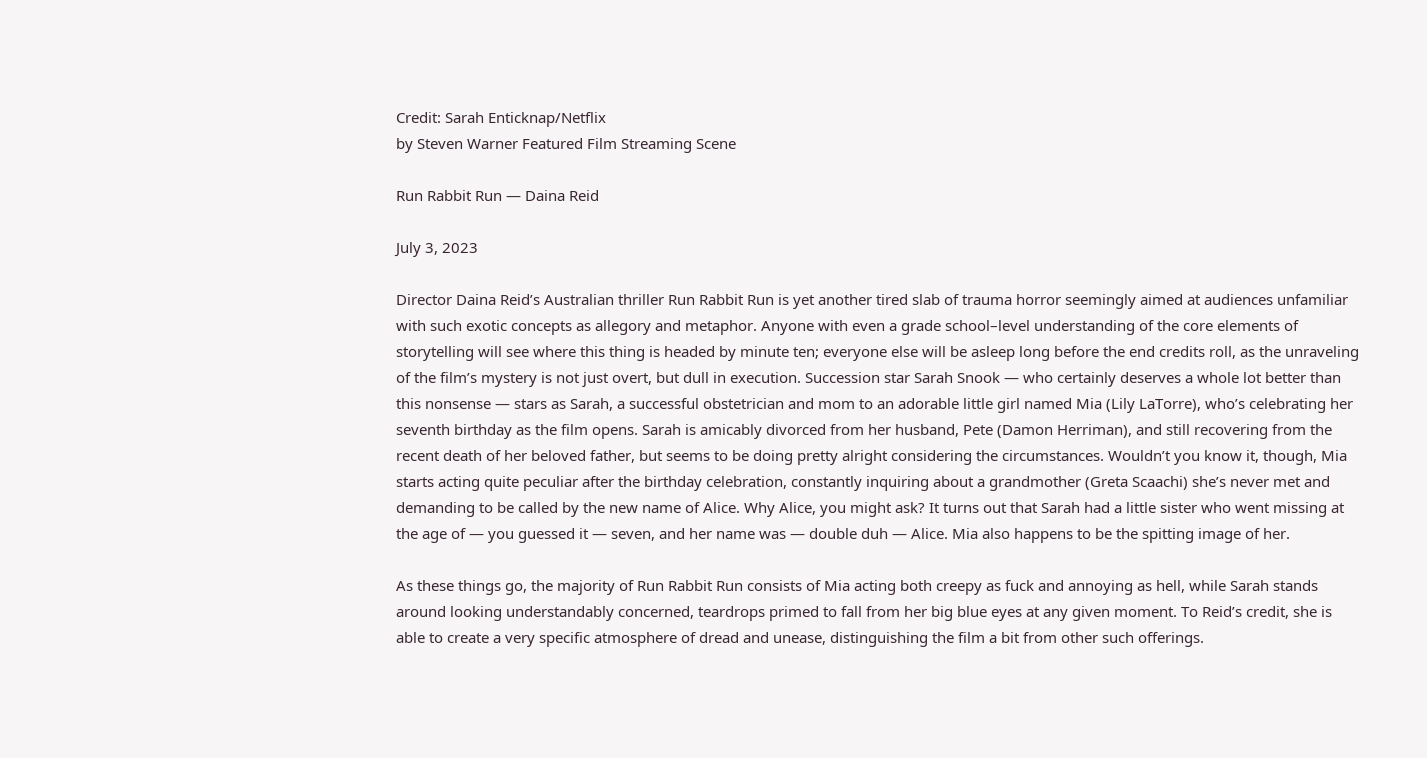Credit: Sarah Enticknap/Netflix
by Steven Warner Featured Film Streaming Scene

Run Rabbit Run — Daina Reid

July 3, 2023

Director Daina Reid’s Australian thriller Run Rabbit Run is yet another tired slab of trauma horror seemingly aimed at audiences unfamiliar with such exotic concepts as allegory and metaphor. Anyone with even a grade school–level understanding of the core elements of storytelling will see where this thing is headed by minute ten; everyone else will be asleep long before the end credits roll, as the unraveling of the film’s mystery is not just overt, but dull in execution. Succession star Sarah Snook — who certainly deserves a whole lot better than this nonsense — stars as Sarah, a successful obstetrician and mom to an adorable little girl named Mia (Lily LaTorre), who’s celebrating her seventh birthday as the film opens. Sarah is amicably divorced from her husband, Pete (Damon Herriman), and still recovering from the recent death of her beloved father, but seems to be doing pretty alright considering the circumstances. Wouldn’t you know it, though, Mia starts acting quite peculiar after the birthday celebration, constantly inquiring about a grandmother (Greta Scaachi) she’s never met and demanding to be called by the new name of Alice. Why Alice, you might ask? It turns out that Sarah had a little sister who went missing at the age of — you guessed it — seven, and her name was — double duh — Alice. Mia also happens to be the spitting image of her.

As these things go, the majority of Run Rabbit Run consists of Mia acting both creepy as fuck and annoying as hell, while Sarah stands around looking understandably concerned, teardrops primed to fall from her big blue eyes at any given moment. To Reid’s credit, she is able to create a very specific atmosphere of dread and unease, distinguishing the film a bit from other such offerings.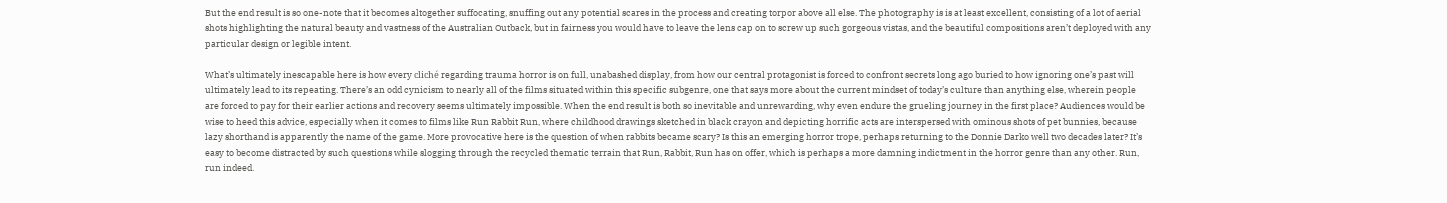But the end result is so one-note that it becomes altogether suffocating, snuffing out any potential scares in the process and creating torpor above all else. The photography is is at least excellent, consisting of a lot of aerial shots highlighting the natural beauty and vastness of the Australian Outback, but in fairness you would have to leave the lens cap on to screw up such gorgeous vistas, and the beautiful compositions aren’t deployed with any particular design or legible intent.

What’s ultimately inescapable here is how every cliché regarding trauma horror is on full, unabashed display, from how our central protagonist is forced to confront secrets long ago buried to how ignoring one’s past will ultimately lead to its repeating. There’s an odd cynicism to nearly all of the films situated within this specific subgenre, one that says more about the current mindset of today’s culture than anything else, wherein people are forced to pay for their earlier actions and recovery seems ultimately impossible. When the end result is both so inevitable and unrewarding, why even endure the grueling journey in the first place? Audiences would be wise to heed this advice, especially when it comes to films like Run Rabbit Run, where childhood drawings sketched in black crayon and depicting horrific acts are interspersed with ominous shots of pet bunnies, because lazy shorthand is apparently the name of the game. More provocative here is the question of when rabbits became scary? Is this an emerging horror trope, perhaps returning to the Donnie Darko well two decades later? It’s easy to become distracted by such questions while slogging through the recycled thematic terrain that Run, Rabbit, Run has on offer, which is perhaps a more damning indictment in the horror genre than any other. Run, run indeed.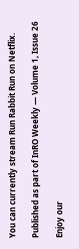You can currently stream Run Rabbit Run on Netflix.

Published as part of InRO Weekly — Volume 1, Issue 26

Enjoy our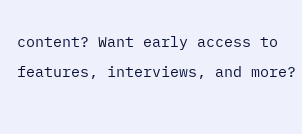content? Want early access to features, interviews, and more?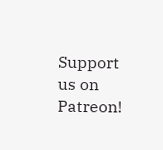Support us on Patreon!